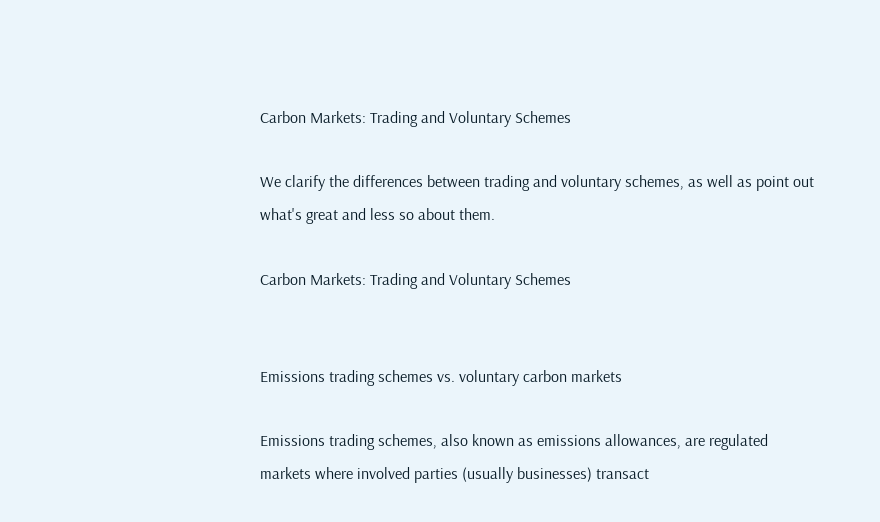Carbon Markets: Trading and Voluntary Schemes

We clarify the differences between trading and voluntary schemes, as well as point out what's great and less so about them.

Carbon Markets: Trading and Voluntary Schemes


Emissions trading schemes vs. voluntary carbon markets

Emissions trading schemes, also known as emissions allowances, are regulated markets where involved parties (usually businesses) transact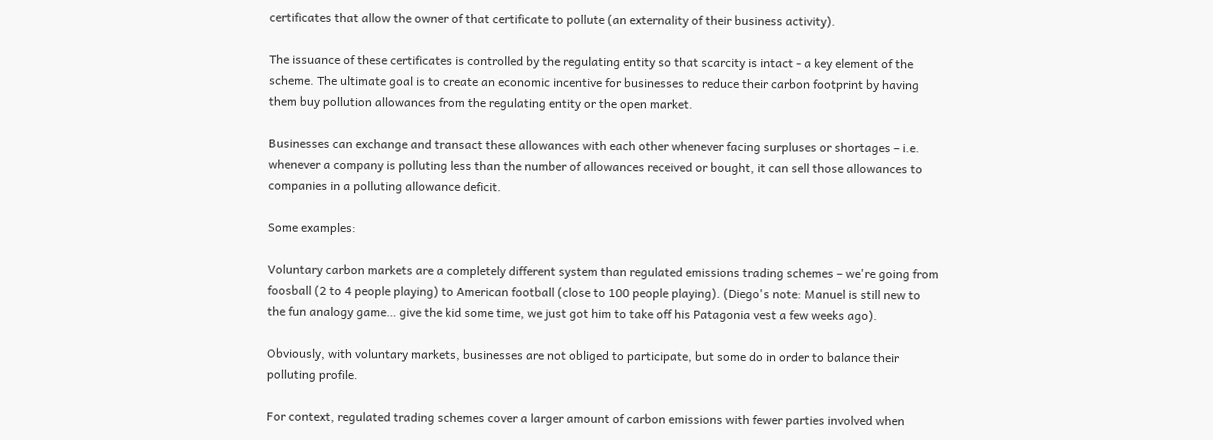certificates that allow the owner of that certificate to pollute (an externality of their business activity).

The issuance of these certificates is controlled by the regulating entity so that scarcity is intact - a key element of the scheme. The ultimate goal is to create an economic incentive for businesses to reduce their carbon footprint by having them buy pollution allowances from the regulating entity or the open market.

Businesses can exchange and transact these allowances with each other whenever facing surpluses or shortages – i.e. whenever a company is polluting less than the number of allowances received or bought, it can sell those allowances to companies in a polluting allowance deficit.

Some examples:

Voluntary carbon markets are a completely different system than regulated emissions trading schemes – we're going from foosball (2 to 4 people playing) to American football (close to 100 people playing). (Diego's note: Manuel is still new to the fun analogy game… give the kid some time, we just got him to take off his Patagonia vest a few weeks ago).

Obviously, with voluntary markets, businesses are not obliged to participate, but some do in order to balance their polluting profile.

For context, regulated trading schemes cover a larger amount of carbon emissions with fewer parties involved when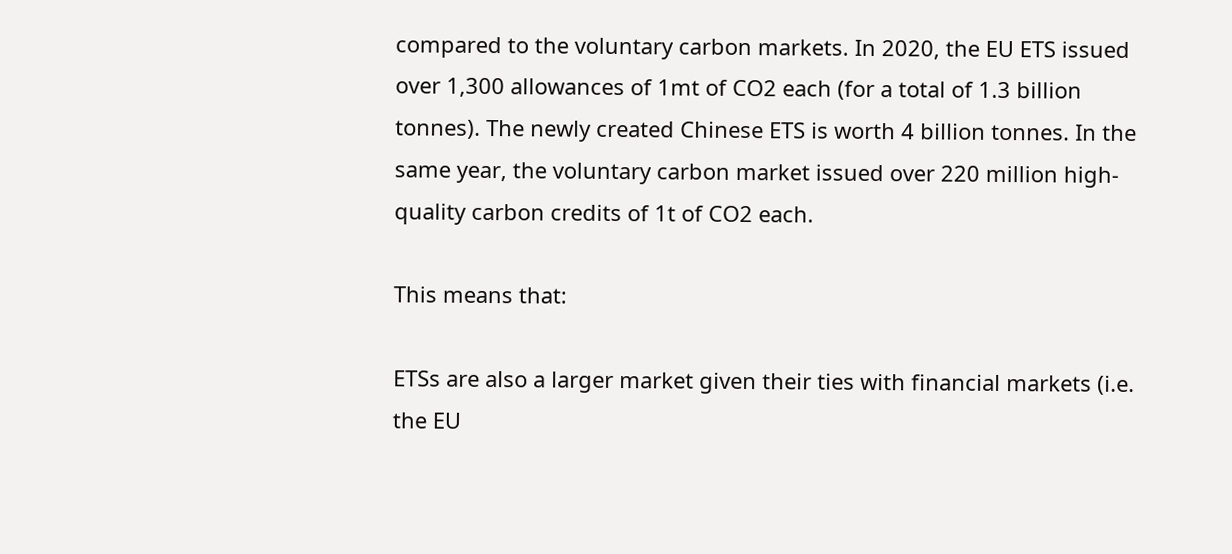compared to the voluntary carbon markets. In 2020, the EU ETS issued over 1,300 allowances of 1mt of CO2 each (for a total of 1.3 billion tonnes). The newly created Chinese ETS is worth 4 billion tonnes. In the same year, the voluntary carbon market issued over 220 million high-quality carbon credits of 1t of CO2 each.

This means that:

ETSs are also a larger market given their ties with financial markets (i.e. the EU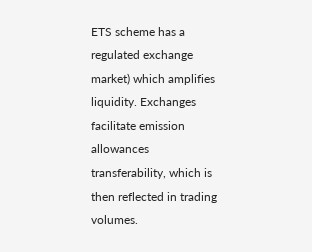ETS scheme has a regulated exchange market) which amplifies liquidity. Exchanges facilitate emission allowances transferability, which is then reflected in trading volumes.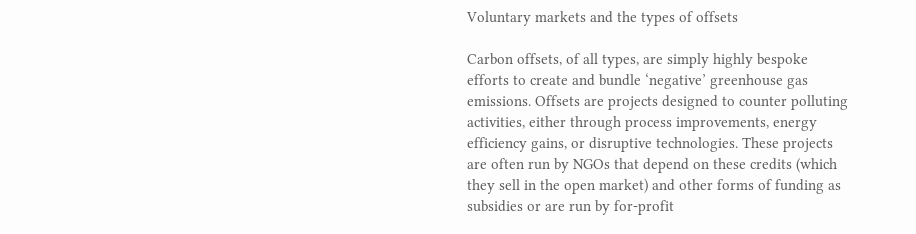Voluntary markets and the types of offsets

Carbon offsets, of all types, are simply highly bespoke efforts to create and bundle ‘negative’ greenhouse gas emissions. Offsets are projects designed to counter polluting activities, either through process improvements, energy efficiency gains, or disruptive technologies. These projects are often run by NGOs that depend on these credits (which they sell in the open market) and other forms of funding as subsidies or are run by for-profit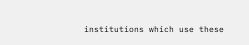institutions which use these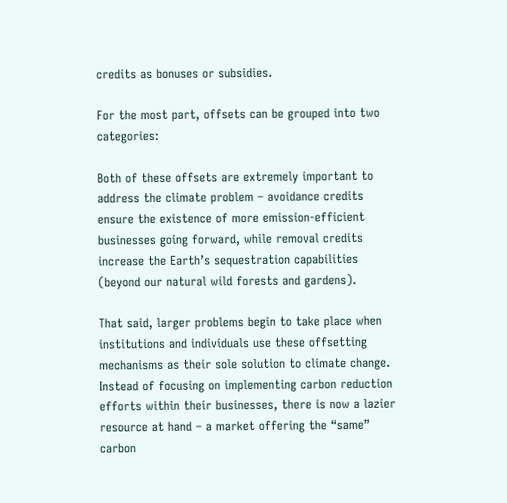credits as bonuses or subsidies.

For the most part, offsets can be grouped into two categories:

Both of these offsets are extremely important to address the climate problem – avoidance credits ensure the existence of more emission-efficient businesses going forward, while removal credits increase the Earth’s sequestration capabilities (beyond our natural wild forests and gardens).

That said, larger problems begin to take place when institutions and individuals use these offsetting mechanisms as their sole solution to climate change. Instead of focusing on implementing carbon reduction efforts within their businesses, there is now a lazier resource at hand – a market offering the “same” carbon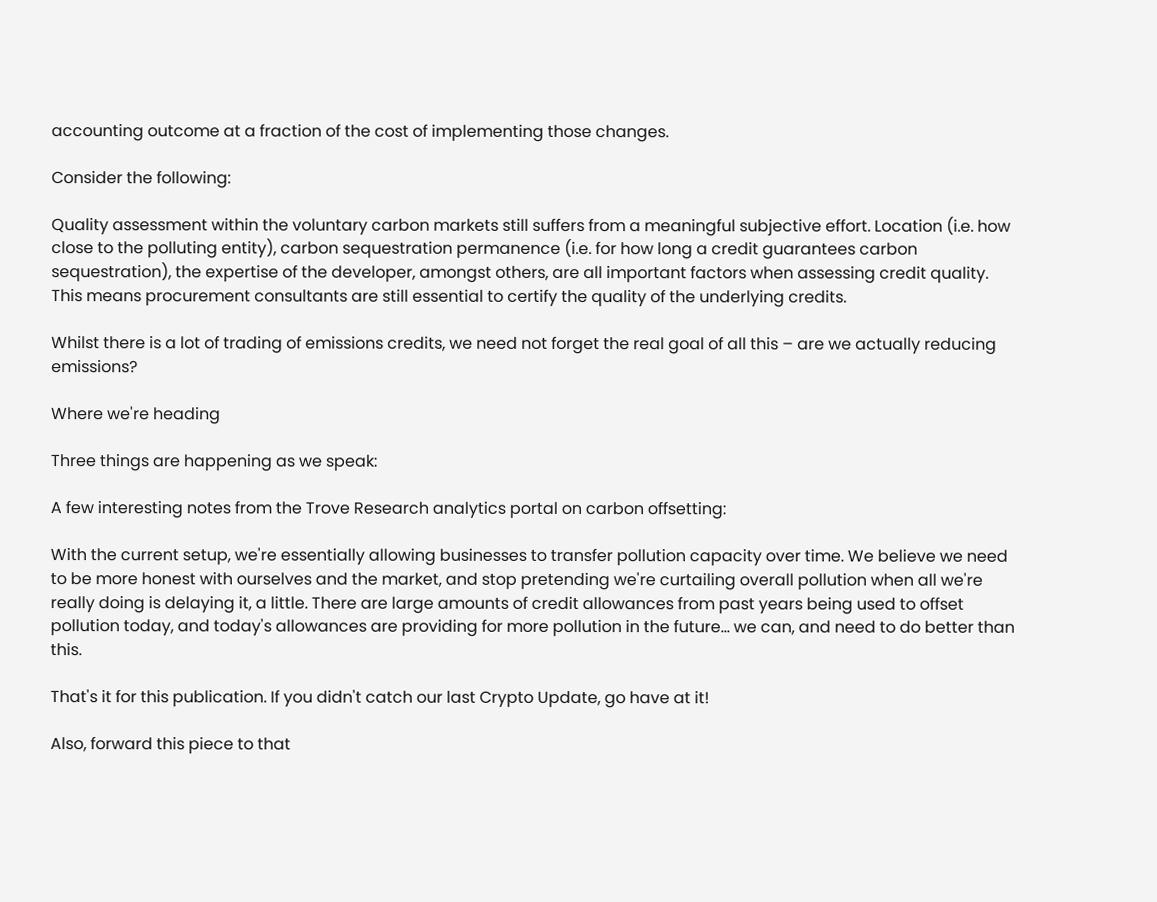accounting outcome at a fraction of the cost of implementing those changes.

Consider the following:

Quality assessment within the voluntary carbon markets still suffers from a meaningful subjective effort. Location (i.e. how close to the polluting entity), carbon sequestration permanence (i.e. for how long a credit guarantees carbon sequestration), the expertise of the developer, amongst others, are all important factors when assessing credit quality. This means procurement consultants are still essential to certify the quality of the underlying credits.

Whilst there is a lot of trading of emissions credits, we need not forget the real goal of all this – are we actually reducing emissions?

Where we're heading

Three things are happening as we speak:

A few interesting notes from the Trove Research analytics portal on carbon offsetting:

With the current setup, we're essentially allowing businesses to transfer pollution capacity over time. We believe we need to be more honest with ourselves and the market, and stop pretending we're curtailing overall pollution when all we're really doing is delaying it, a little. There are large amounts of credit allowances from past years being used to offset pollution today, and today's allowances are providing for more pollution in the future... we can, and need to do better than this.

That's it for this publication. If you didn't catch our last Crypto Update, go have at it!

Also, forward this piece to that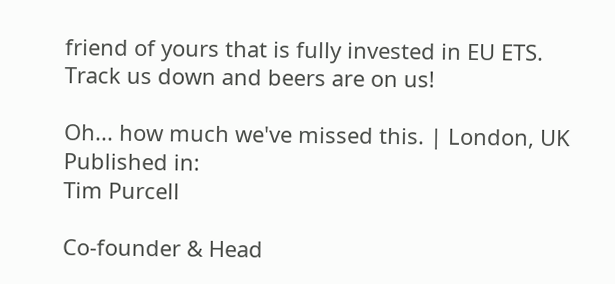friend of yours that is fully invested in EU ETS. Track us down and beers are on us!

Oh... how much we've missed this. | London, UK
Published in:
Tim Purcell

Co-founder & Head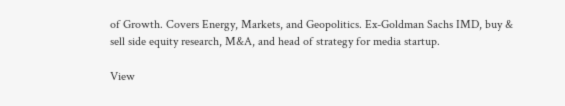of Growth. Covers Energy, Markets, and Geopolitics. Ex-Goldman Sachs IMD, buy & sell side equity research, M&A, and head of strategy for media startup.

View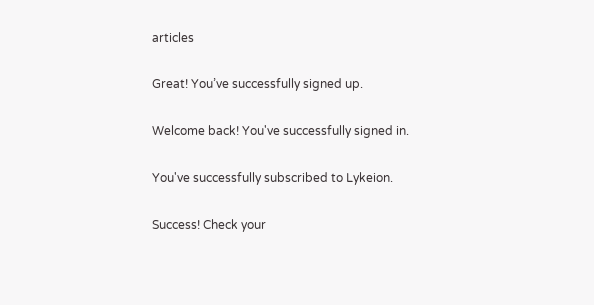articles

Great! You’ve successfully signed up.

Welcome back! You've successfully signed in.

You've successfully subscribed to Lykeion.

Success! Check your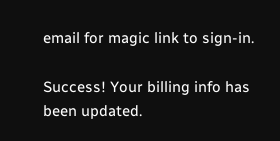email for magic link to sign-in.

Success! Your billing info has been updated.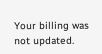Your billing was not updated.